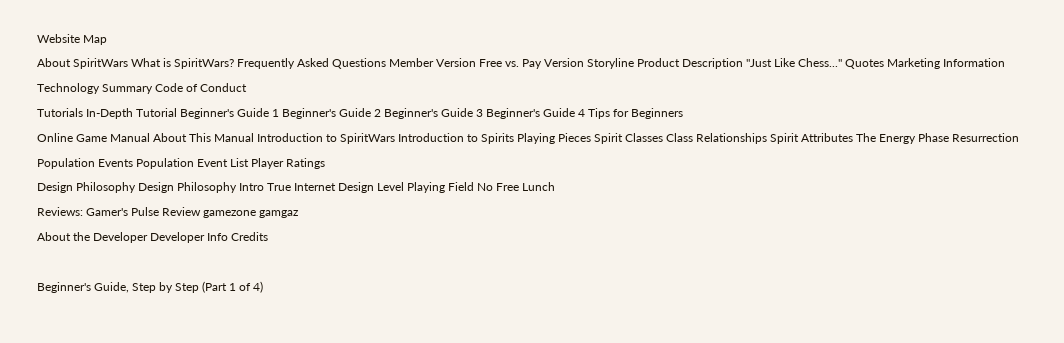Website Map
About SpiritWars What is SpiritWars? Frequently Asked Questions Member Version Free vs. Pay Version Storyline Product Description "Just Like Chess..." Quotes Marketing Information Technology Summary Code of Conduct
Tutorials In-Depth Tutorial Beginner's Guide 1 Beginner's Guide 2 Beginner's Guide 3 Beginner's Guide 4 Tips for Beginners
Online Game Manual About This Manual Introduction to SpiritWars Introduction to Spirits Playing Pieces Spirit Classes Class Relationships Spirit Attributes The Energy Phase Resurrection Population Events Population Event List Player Ratings
Design Philosophy Design Philosophy Intro True Internet Design Level Playing Field No Free Lunch
Reviews: Gamer's Pulse Review gamezone gamgaz
About the Developer Developer Info Credits

Beginner's Guide, Step by Step (Part 1 of 4)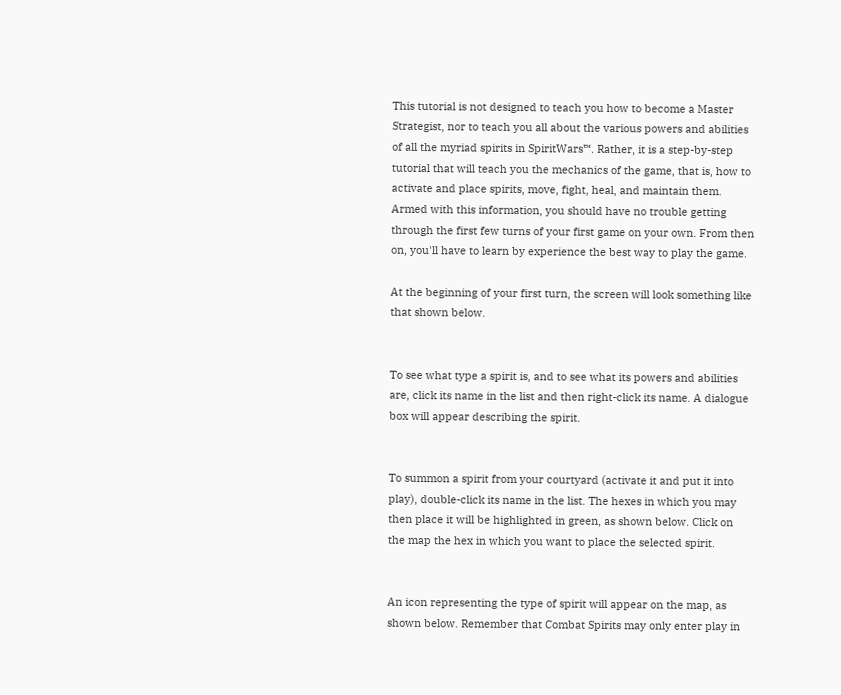This tutorial is not designed to teach you how to become a Master Strategist, nor to teach you all about the various powers and abilities of all the myriad spirits in SpiritWars™. Rather, it is a step-by-step tutorial that will teach you the mechanics of the game, that is, how to activate and place spirits, move, fight, heal, and maintain them. Armed with this information, you should have no trouble getting through the first few turns of your first game on your own. From then on, you'll have to learn by experience the best way to play the game.

At the beginning of your first turn, the screen will look something like that shown below.


To see what type a spirit is, and to see what its powers and abilities are, click its name in the list and then right-click its name. A dialogue box will appear describing the spirit.


To summon a spirit from your courtyard (activate it and put it into play), double-click its name in the list. The hexes in which you may then place it will be highlighted in green, as shown below. Click on the map the hex in which you want to place the selected spirit.


An icon representing the type of spirit will appear on the map, as shown below. Remember that Combat Spirits may only enter play in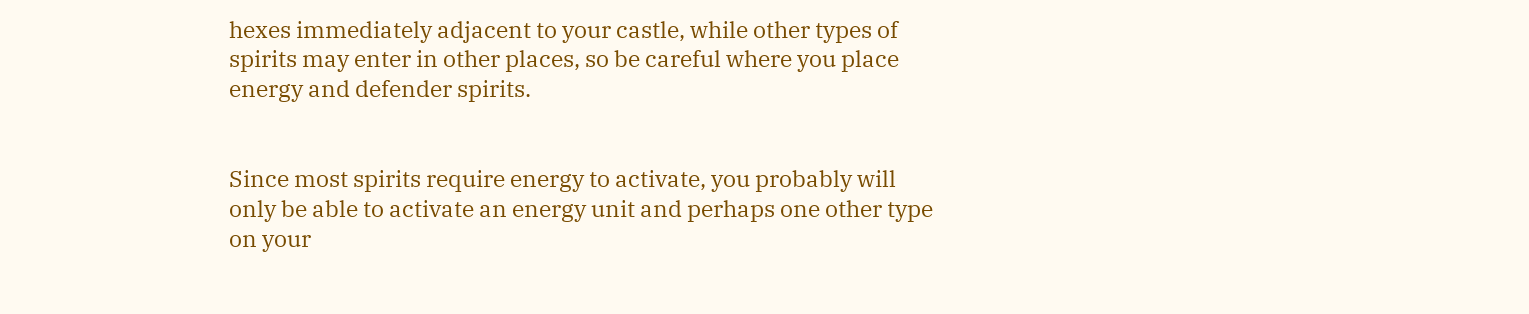hexes immediately adjacent to your castle, while other types of spirits may enter in other places, so be careful where you place energy and defender spirits.


Since most spirits require energy to activate, you probably will only be able to activate an energy unit and perhaps one other type on your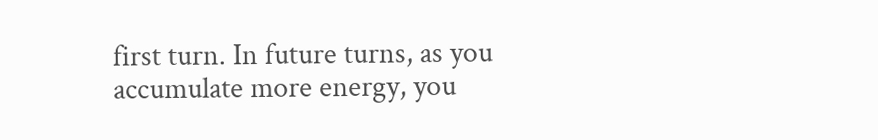first turn. In future turns, as you accumulate more energy, you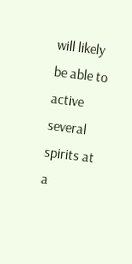will likely be able to active several spirits at a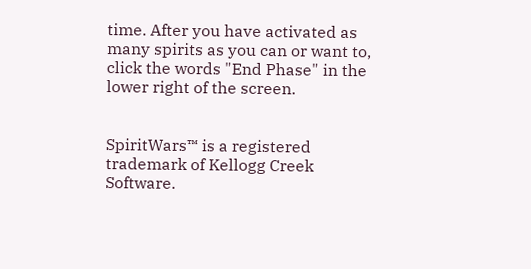time. After you have activated as many spirits as you can or want to, click the words "End Phase" in the lower right of the screen.


SpiritWars™ is a registered trademark of Kellogg Creek Software.